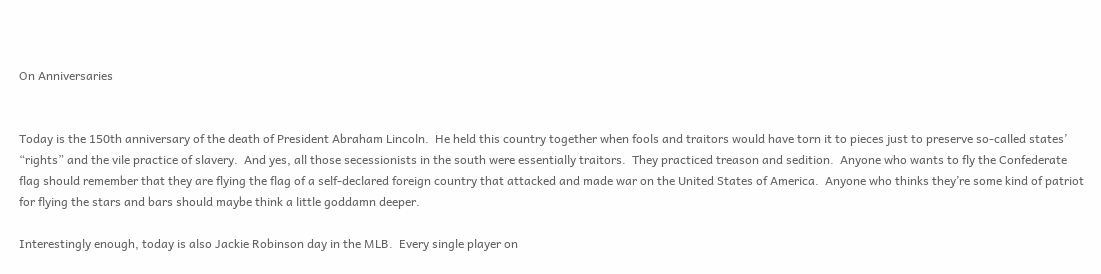On Anniversaries


Today is the 150th anniversary of the death of President Abraham Lincoln.  He held this country together when fools and traitors would have torn it to pieces just to preserve so-called states’ “rights” and the vile practice of slavery.  And yes, all those secessionists in the south were essentially traitors.  They practiced treason and sedition.  Anyone who wants to fly the Confederate flag should remember that they are flying the flag of a self-declared foreign country that attacked and made war on the United States of America.  Anyone who thinks they’re some kind of patriot for flying the stars and bars should maybe think a little goddamn deeper.

Interestingly enough, today is also Jackie Robinson day in the MLB.  Every single player on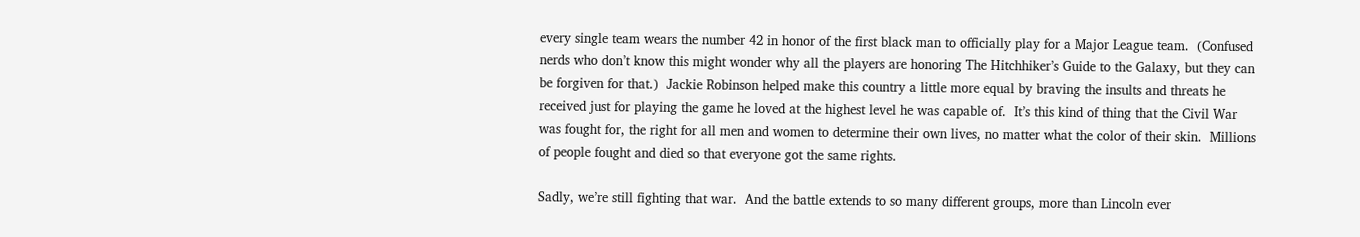every single team wears the number 42 in honor of the first black man to officially play for a Major League team.  (Confused nerds who don’t know this might wonder why all the players are honoring The Hitchhiker’s Guide to the Galaxy, but they can be forgiven for that.)  Jackie Robinson helped make this country a little more equal by braving the insults and threats he received just for playing the game he loved at the highest level he was capable of.  It’s this kind of thing that the Civil War was fought for, the right for all men and women to determine their own lives, no matter what the color of their skin.  Millions of people fought and died so that everyone got the same rights.

Sadly, we’re still fighting that war.  And the battle extends to so many different groups, more than Lincoln ever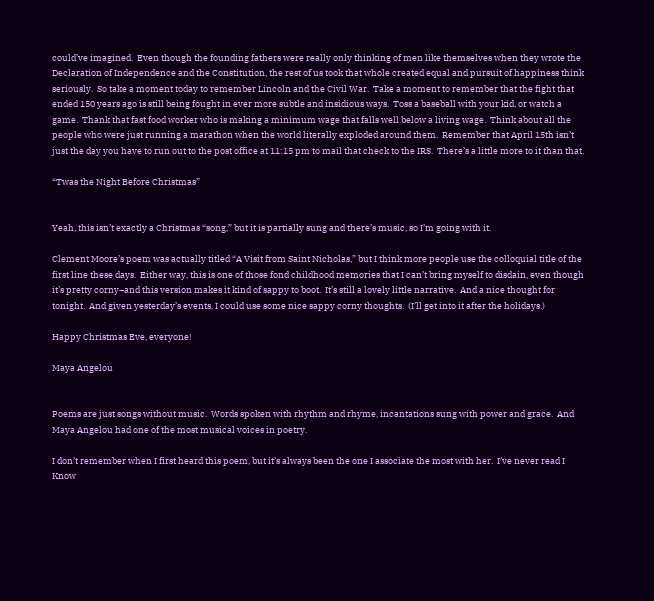could’ve imagined.  Even though the founding fathers were really only thinking of men like themselves when they wrote the Declaration of Independence and the Constitution, the rest of us took that whole created equal and pursuit of happiness think seriously.  So take a moment today to remember Lincoln and the Civil War.  Take a moment to remember that the fight that ended 150 years ago is still being fought in ever more subtle and insidious ways.  Toss a baseball with your kid, or watch a game.  Thank that fast food worker who is making a minimum wage that falls well below a living wage.  Think about all the people who were just running a marathon when the world literally exploded around them.  Remember that April 15th isn’t just the day you have to run out to the post office at 11:15 pm to mail that check to the IRS.  There’s a little more to it than that.

“Twas the Night Before Christmas”


Yeah, this isn’t exactly a Christmas “song,” but it is partially sung and there’s music, so I’m going with it.

Clement Moore’s poem was actually titled “A Visit from Saint Nicholas,” but I think more people use the colloquial title of the first line these days.  Either way, this is one of those fond childhood memories that I can’t bring myself to disdain, even though it’s pretty corny–and this version makes it kind of sappy to boot.  It’s still a lovely little narrative.  And a nice thought for tonight.  And given yesterday’s events, I could use some nice sappy corny thoughts.  (I’ll get into it after the holidays.)

Happy Christmas Eve, everyone!

Maya Angelou


Poems are just songs without music.  Words spoken with rhythm and rhyme, incantations sung with power and grace.  And Maya Angelou had one of the most musical voices in poetry.

I don’t remember when I first heard this poem, but it’s always been the one I associate the most with her.  I’ve never read I Know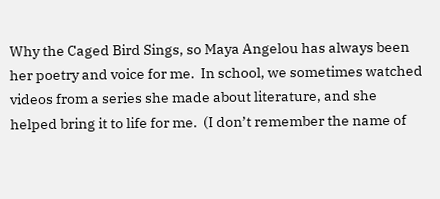Why the Caged Bird Sings, so Maya Angelou has always been her poetry and voice for me.  In school, we sometimes watched videos from a series she made about literature, and she helped bring it to life for me.  (I don’t remember the name of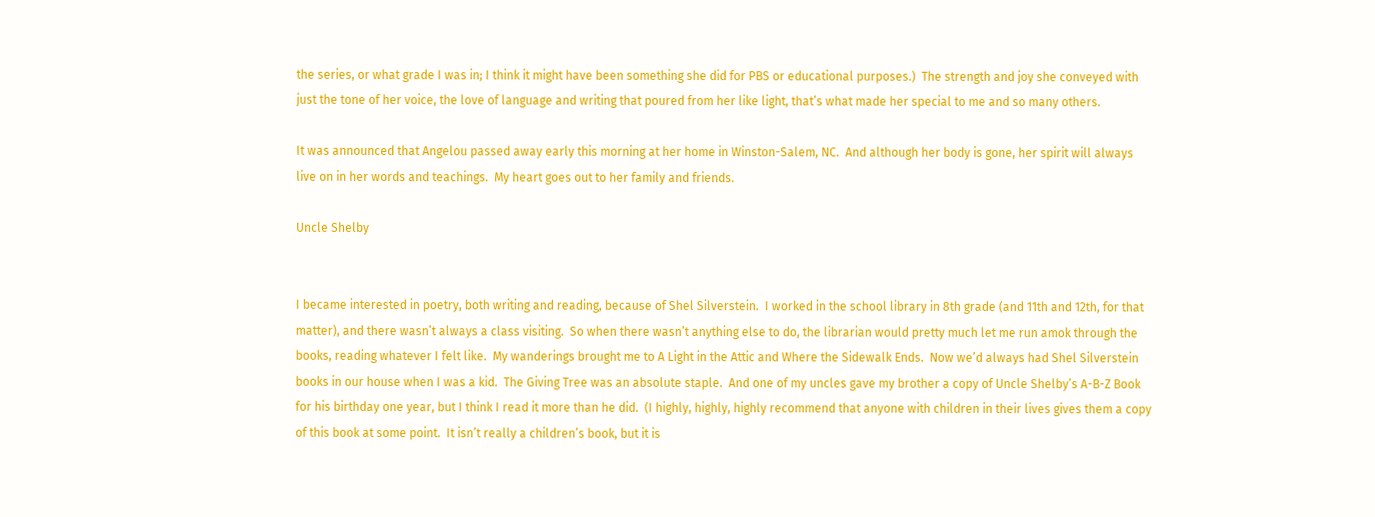the series, or what grade I was in; I think it might have been something she did for PBS or educational purposes.)  The strength and joy she conveyed with just the tone of her voice, the love of language and writing that poured from her like light, that’s what made her special to me and so many others.

It was announced that Angelou passed away early this morning at her home in Winston-Salem, NC.  And although her body is gone, her spirit will always live on in her words and teachings.  My heart goes out to her family and friends.

Uncle Shelby


I became interested in poetry, both writing and reading, because of Shel Silverstein.  I worked in the school library in 8th grade (and 11th and 12th, for that matter), and there wasn’t always a class visiting.  So when there wasn’t anything else to do, the librarian would pretty much let me run amok through the books, reading whatever I felt like.  My wanderings brought me to A Light in the Attic and Where the Sidewalk Ends.  Now we’d always had Shel Silverstein books in our house when I was a kid.  The Giving Tree was an absolute staple.  And one of my uncles gave my brother a copy of Uncle Shelby’s A-B-Z Book for his birthday one year, but I think I read it more than he did.  (I highly, highly, highly recommend that anyone with children in their lives gives them a copy of this book at some point.  It isn’t really a children’s book, but it is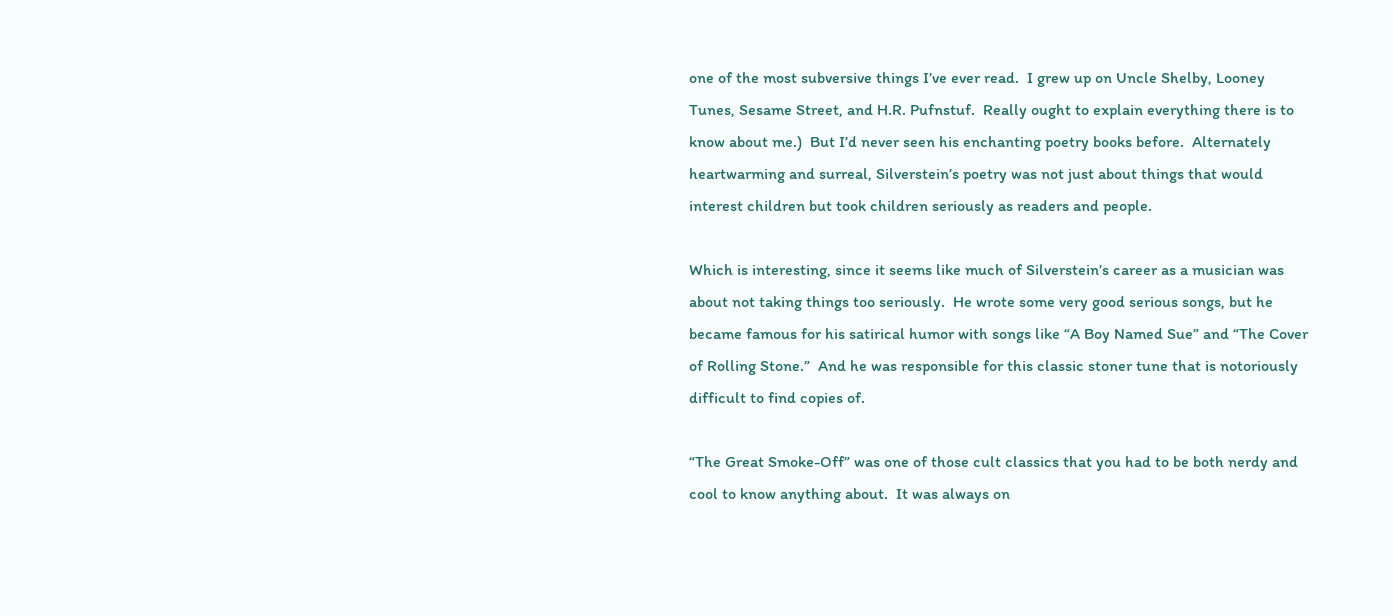one of the most subversive things I’ve ever read.  I grew up on Uncle Shelby, Looney Tunes, Sesame Street, and H.R. Pufnstuf.  Really ought to explain everything there is to know about me.)  But I’d never seen his enchanting poetry books before.  Alternately heartwarming and surreal, Silverstein’s poetry was not just about things that would interest children but took children seriously as readers and people.

Which is interesting, since it seems like much of Silverstein’s career as a musician was about not taking things too seriously.  He wrote some very good serious songs, but he became famous for his satirical humor with songs like “A Boy Named Sue” and “The Cover of Rolling Stone.”  And he was responsible for this classic stoner tune that is notoriously difficult to find copies of.

“The Great Smoke-Off” was one of those cult classics that you had to be both nerdy and cool to know anything about.  It was always on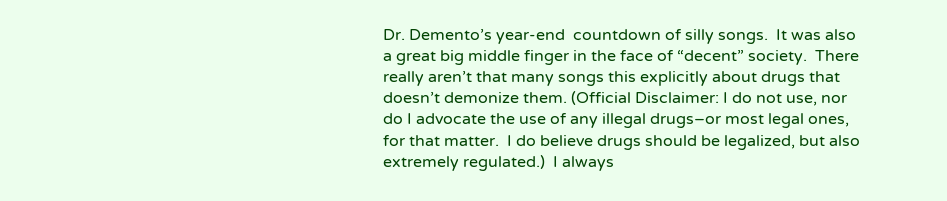Dr. Demento’s year-end  countdown of silly songs.  It was also a great big middle finger in the face of “decent” society.  There really aren’t that many songs this explicitly about drugs that doesn’t demonize them. (Official Disclaimer: I do not use, nor do I advocate the use of any illegal drugs–or most legal ones, for that matter.  I do believe drugs should be legalized, but also extremely regulated.)  I always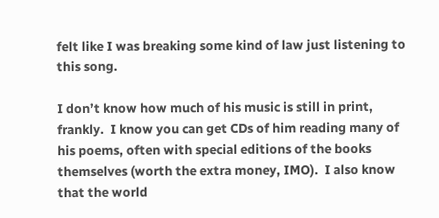felt like I was breaking some kind of law just listening to this song.

I don’t know how much of his music is still in print, frankly.  I know you can get CDs of him reading many of his poems, often with special editions of the books themselves (worth the extra money, IMO).  I also know that the world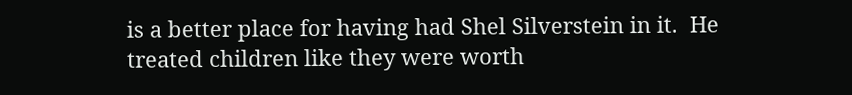is a better place for having had Shel Silverstein in it.  He treated children like they were worth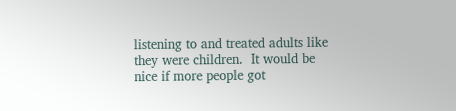listening to and treated adults like they were children.  It would be nice if more people got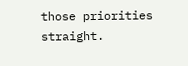those priorities straight.